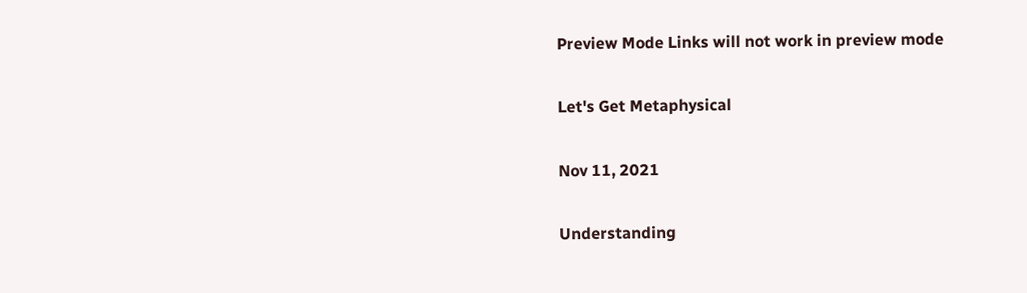Preview Mode Links will not work in preview mode

Let's Get Metaphysical

Nov 11, 2021

Understanding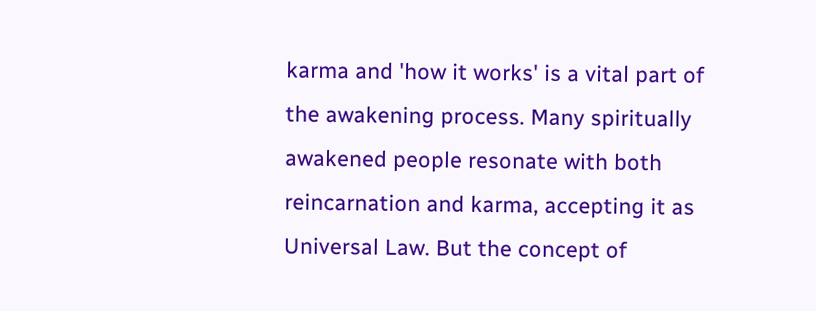karma and 'how it works' is a vital part of the awakening process. Many spiritually awakened people resonate with both reincarnation and karma, accepting it as Universal Law. But the concept of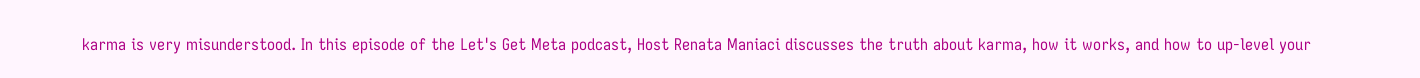karma is very misunderstood. In this episode of the Let's Get Meta podcast, Host Renata Maniaci discusses the truth about karma, how it works, and how to up-level your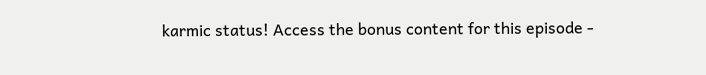karmic status! Access the bonus content for this episode -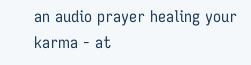an audio prayer healing your karma - at